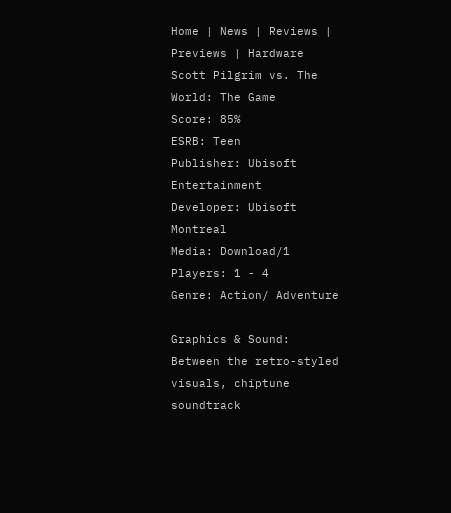Home | News | Reviews | Previews | Hardware
Scott Pilgrim vs. The World: The Game
Score: 85%
ESRB: Teen
Publisher: Ubisoft Entertainment
Developer: Ubisoft Montreal
Media: Download/1
Players: 1 - 4
Genre: Action/ Adventure

Graphics & Sound:
Between the retro-styled visuals, chiptune soundtrack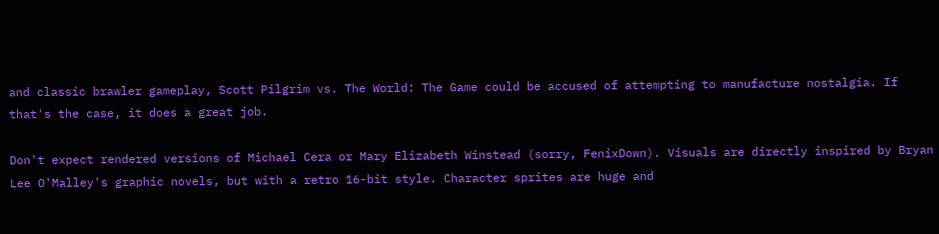and classic brawler gameplay, Scott Pilgrim vs. The World: The Game could be accused of attempting to manufacture nostalgia. If that's the case, it does a great job.

Don't expect rendered versions of Michael Cera or Mary Elizabeth Winstead (sorry, FenixDown). Visuals are directly inspired by Bryan Lee O'Malley's graphic novels, but with a retro 16-bit style. Character sprites are huge and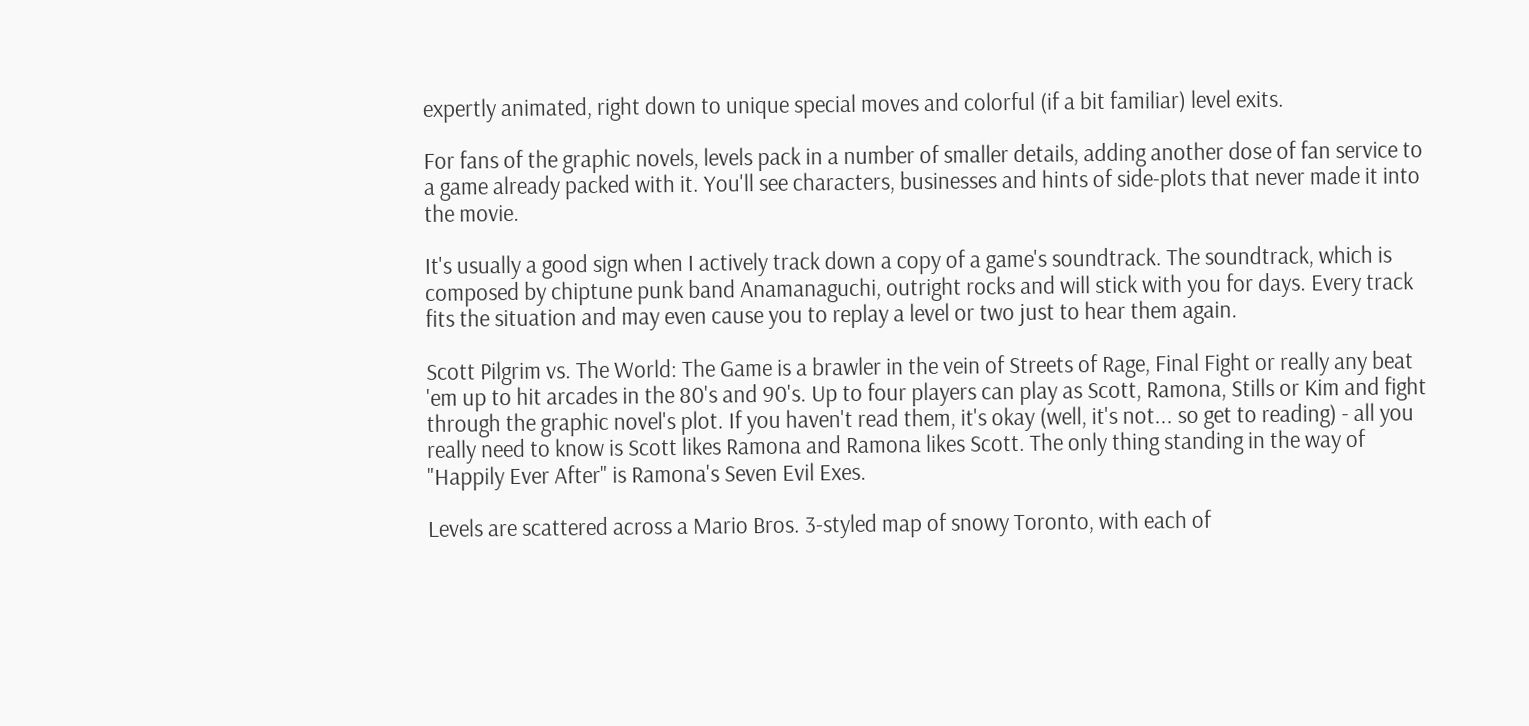expertly animated, right down to unique special moves and colorful (if a bit familiar) level exits.

For fans of the graphic novels, levels pack in a number of smaller details, adding another dose of fan service to a game already packed with it. You'll see characters, businesses and hints of side-plots that never made it into the movie.

It's usually a good sign when I actively track down a copy of a game's soundtrack. The soundtrack, which is composed by chiptune punk band Anamanaguchi, outright rocks and will stick with you for days. Every track fits the situation and may even cause you to replay a level or two just to hear them again.

Scott Pilgrim vs. The World: The Game is a brawler in the vein of Streets of Rage, Final Fight or really any beat 'em up to hit arcades in the 80's and 90's. Up to four players can play as Scott, Ramona, Stills or Kim and fight through the graphic novel's plot. If you haven't read them, it's okay (well, it's not... so get to reading) - all you really need to know is Scott likes Ramona and Ramona likes Scott. The only thing standing in the way of "Happily Ever After" is Ramona's Seven Evil Exes.

Levels are scattered across a Mario Bros. 3-styled map of snowy Toronto, with each of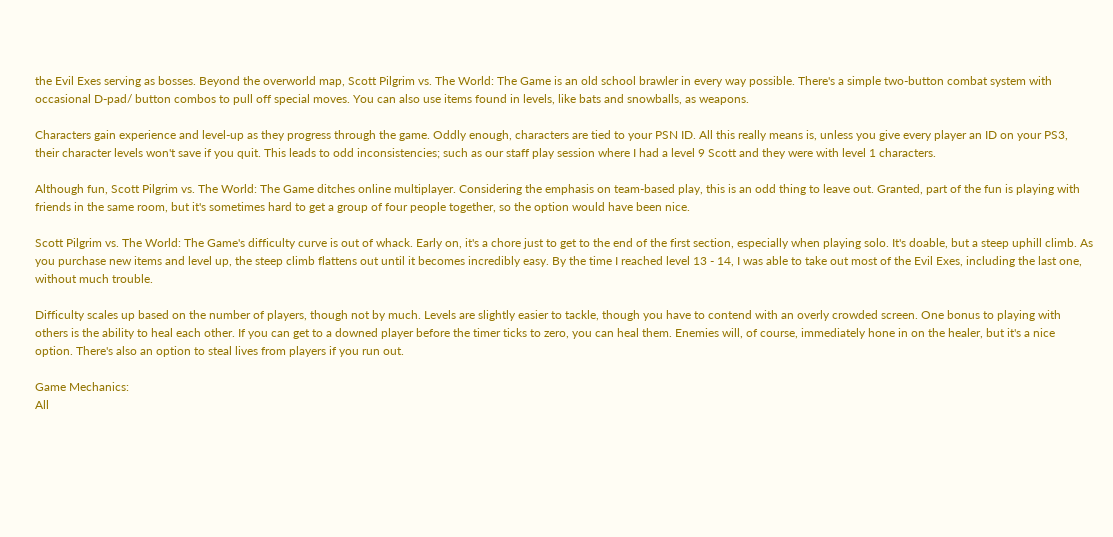the Evil Exes serving as bosses. Beyond the overworld map, Scott Pilgrim vs. The World: The Game is an old school brawler in every way possible. There's a simple two-button combat system with occasional D-pad/ button combos to pull off special moves. You can also use items found in levels, like bats and snowballs, as weapons.

Characters gain experience and level-up as they progress through the game. Oddly enough, characters are tied to your PSN ID. All this really means is, unless you give every player an ID on your PS3, their character levels won't save if you quit. This leads to odd inconsistencies; such as our staff play session where I had a level 9 Scott and they were with level 1 characters.

Although fun, Scott Pilgrim vs. The World: The Game ditches online multiplayer. Considering the emphasis on team-based play, this is an odd thing to leave out. Granted, part of the fun is playing with friends in the same room, but it's sometimes hard to get a group of four people together, so the option would have been nice.

Scott Pilgrim vs. The World: The Game's difficulty curve is out of whack. Early on, it's a chore just to get to the end of the first section, especially when playing solo. It's doable, but a steep uphill climb. As you purchase new items and level up, the steep climb flattens out until it becomes incredibly easy. By the time I reached level 13 - 14, I was able to take out most of the Evil Exes, including the last one, without much trouble.

Difficulty scales up based on the number of players, though not by much. Levels are slightly easier to tackle, though you have to contend with an overly crowded screen. One bonus to playing with others is the ability to heal each other. If you can get to a downed player before the timer ticks to zero, you can heal them. Enemies will, of course, immediately hone in on the healer, but it's a nice option. There's also an option to steal lives from players if you run out.

Game Mechanics:
All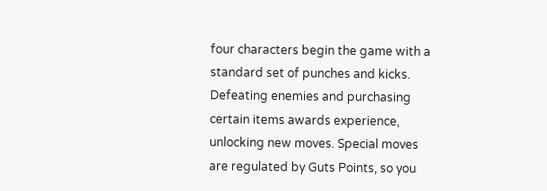four characters begin the game with a standard set of punches and kicks. Defeating enemies and purchasing certain items awards experience, unlocking new moves. Special moves are regulated by Guts Points, so you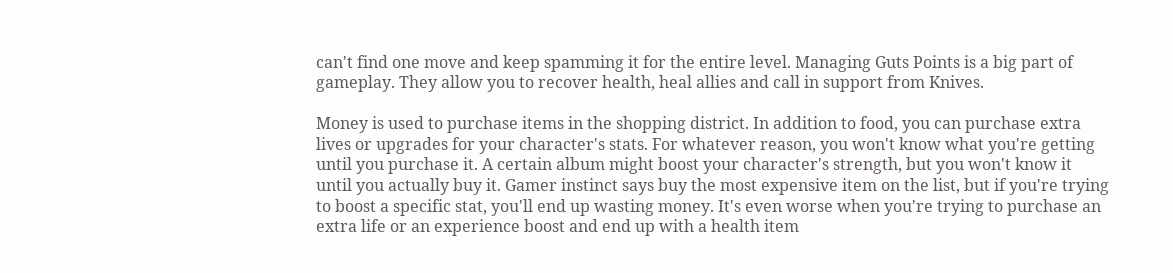can't find one move and keep spamming it for the entire level. Managing Guts Points is a big part of gameplay. They allow you to recover health, heal allies and call in support from Knives.

Money is used to purchase items in the shopping district. In addition to food, you can purchase extra lives or upgrades for your character's stats. For whatever reason, you won't know what you're getting until you purchase it. A certain album might boost your character's strength, but you won't know it until you actually buy it. Gamer instinct says buy the most expensive item on the list, but if you're trying to boost a specific stat, you'll end up wasting money. It's even worse when you're trying to purchase an extra life or an experience boost and end up with a health item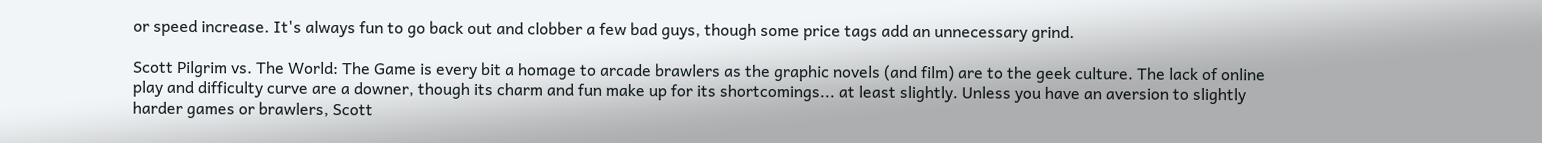or speed increase. It's always fun to go back out and clobber a few bad guys, though some price tags add an unnecessary grind.

Scott Pilgrim vs. The World: The Game is every bit a homage to arcade brawlers as the graphic novels (and film) are to the geek culture. The lack of online play and difficulty curve are a downer, though its charm and fun make up for its shortcomings... at least slightly. Unless you have an aversion to slightly harder games or brawlers, Scott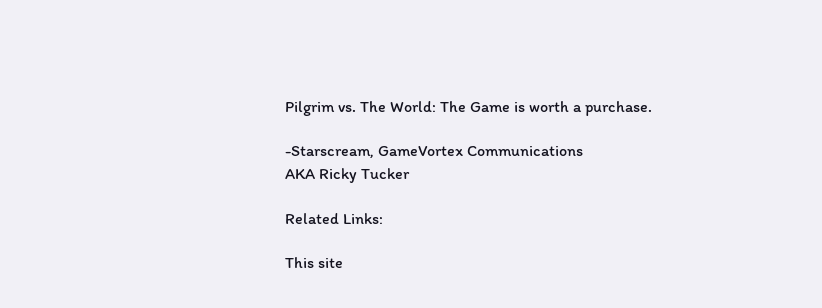Pilgrim vs. The World: The Game is worth a purchase.

-Starscream, GameVortex Communications
AKA Ricky Tucker

Related Links:

This site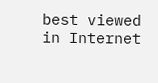best viewed in Internet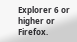Explorer 6 or higher or Firefox.